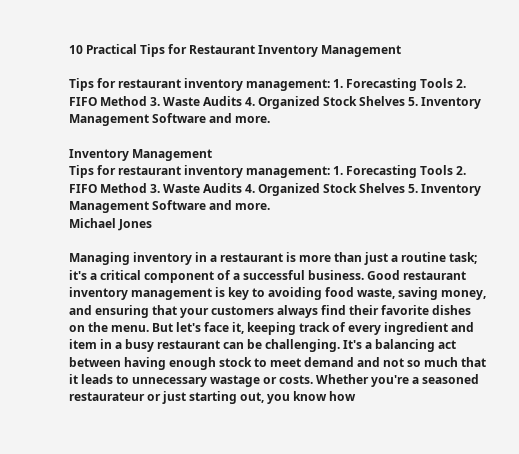10 Practical Tips for Restaurant Inventory Management

Tips for restaurant inventory management: 1. Forecasting Tools 2. FIFO Method 3. Waste Audits 4. Organized Stock Shelves 5. Inventory Management Software and more.

Inventory Management
Tips for restaurant inventory management: 1. Forecasting Tools 2. FIFO Method 3. Waste Audits 4. Organized Stock Shelves 5. Inventory Management Software and more.
Michael Jones

Managing inventory in a restaurant is more than just a routine task; it's a critical component of a successful business. Good restaurant inventory management is key to avoiding food waste, saving money, and ensuring that your customers always find their favorite dishes on the menu. But let's face it, keeping track of every ingredient and item in a busy restaurant can be challenging. It's a balancing act between having enough stock to meet demand and not so much that it leads to unnecessary wastage or costs. Whether you're a seasoned restaurateur or just starting out, you know how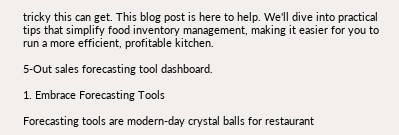tricky this can get. This blog post is here to help. We'll dive into practical tips that simplify food inventory management, making it easier for you to run a more efficient, profitable kitchen.

5-Out sales forecasting tool dashboard.

1. Embrace Forecasting Tools

Forecasting tools are modern-day crystal balls for restaurant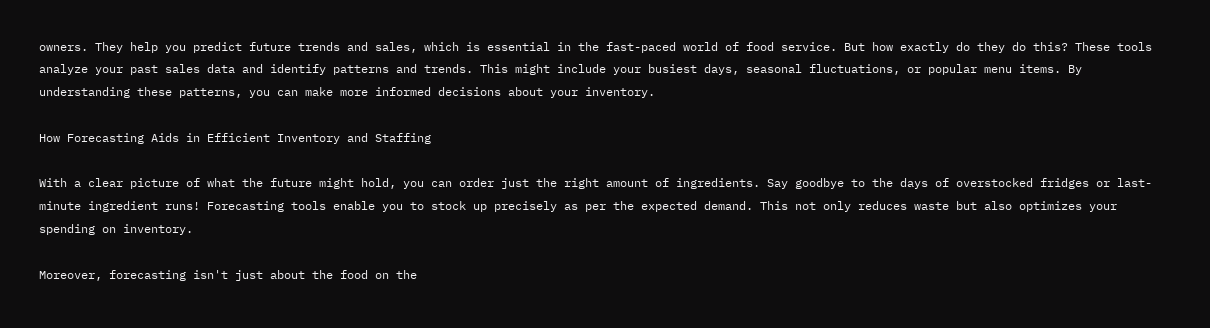owners. They help you predict future trends and sales, which is essential in the fast-paced world of food service. But how exactly do they do this? These tools analyze your past sales data and identify patterns and trends. This might include your busiest days, seasonal fluctuations, or popular menu items. By understanding these patterns, you can make more informed decisions about your inventory.

How Forecasting Aids in Efficient Inventory and Staffing

With a clear picture of what the future might hold, you can order just the right amount of ingredients. Say goodbye to the days of overstocked fridges or last-minute ingredient runs! Forecasting tools enable you to stock up precisely as per the expected demand. This not only reduces waste but also optimizes your spending on inventory.

Moreover, forecasting isn't just about the food on the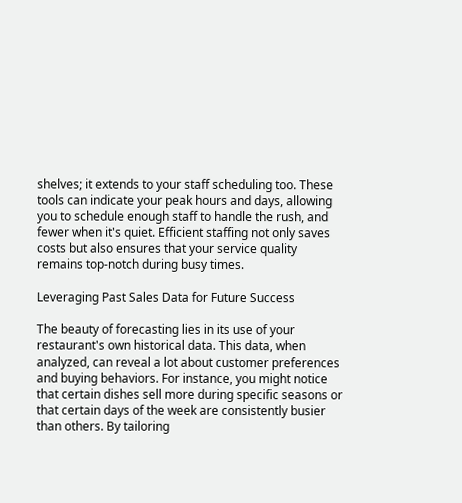shelves; it extends to your staff scheduling too. These tools can indicate your peak hours and days, allowing you to schedule enough staff to handle the rush, and fewer when it's quiet. Efficient staffing not only saves costs but also ensures that your service quality remains top-notch during busy times.

Leveraging Past Sales Data for Future Success

The beauty of forecasting lies in its use of your restaurant's own historical data. This data, when analyzed, can reveal a lot about customer preferences and buying behaviors. For instance, you might notice that certain dishes sell more during specific seasons or that certain days of the week are consistently busier than others. By tailoring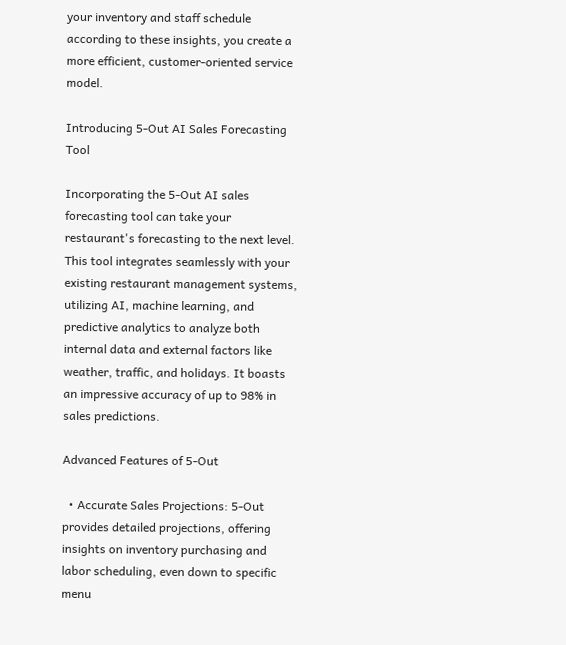your inventory and staff schedule according to these insights, you create a more efficient, customer-oriented service model.

Introducing 5-Out AI Sales Forecasting Tool

Incorporating the 5-Out AI sales forecasting tool can take your restaurant's forecasting to the next level. This tool integrates seamlessly with your existing restaurant management systems, utilizing AI, machine learning, and predictive analytics to analyze both internal data and external factors like weather, traffic, and holidays. It boasts an impressive accuracy of up to 98% in sales predictions.

Advanced Features of 5-Out

  • Accurate Sales Projections: 5-Out provides detailed projections, offering insights on inventory purchasing and labor scheduling, even down to specific menu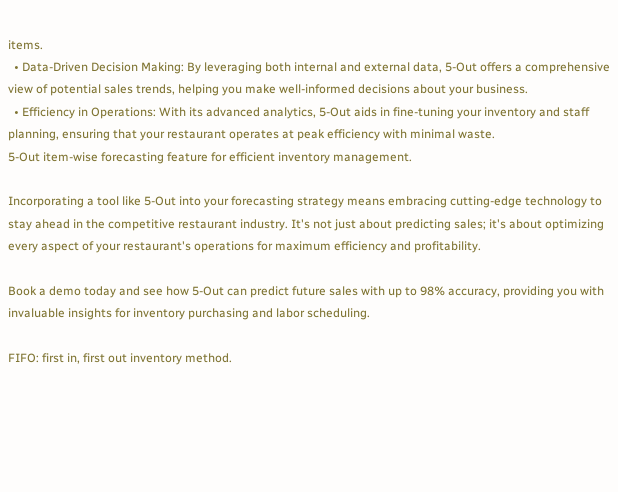items.
  • Data-Driven Decision Making: By leveraging both internal and external data, 5-Out offers a comprehensive view of potential sales trends, helping you make well-informed decisions about your business.
  • Efficiency in Operations: With its advanced analytics, 5-Out aids in fine-tuning your inventory and staff planning, ensuring that your restaurant operates at peak efficiency with minimal waste.
5-Out item-wise forecasting feature for efficient inventory management.

Incorporating a tool like 5-Out into your forecasting strategy means embracing cutting-edge technology to stay ahead in the competitive restaurant industry. It's not just about predicting sales; it's about optimizing every aspect of your restaurant's operations for maximum efficiency and profitability.

Book a demo today and see how 5-Out can predict future sales with up to 98% accuracy, providing you with invaluable insights for inventory purchasing and labor scheduling.

FIFO: first in, first out inventory method.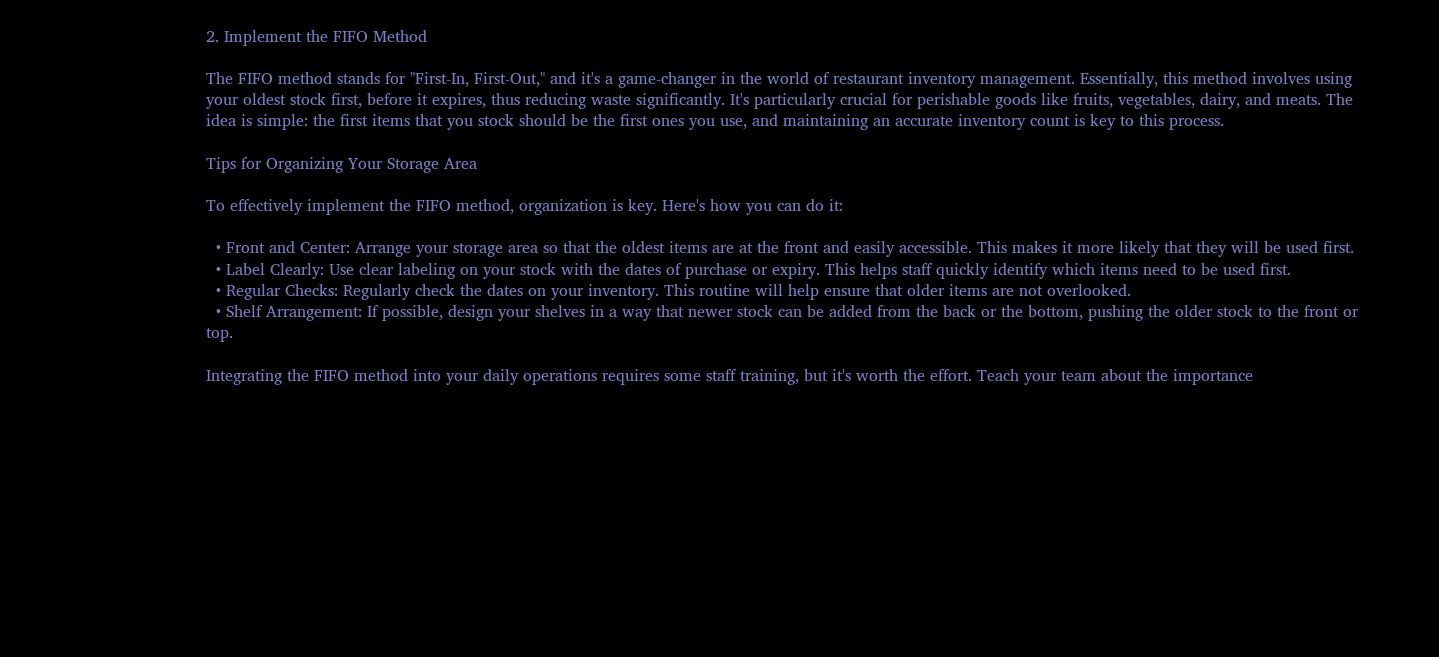2. Implement the FIFO Method

The FIFO method stands for "First-In, First-Out," and it's a game-changer in the world of restaurant inventory management. Essentially, this method involves using your oldest stock first, before it expires, thus reducing waste significantly. It's particularly crucial for perishable goods like fruits, vegetables, dairy, and meats. The idea is simple: the first items that you stock should be the first ones you use, and maintaining an accurate inventory count is key to this process.

Tips for Organizing Your Storage Area

To effectively implement the FIFO method, organization is key. Here's how you can do it:

  • Front and Center: Arrange your storage area so that the oldest items are at the front and easily accessible. This makes it more likely that they will be used first.
  • Label Clearly: Use clear labeling on your stock with the dates of purchase or expiry. This helps staff quickly identify which items need to be used first.
  • Regular Checks: Regularly check the dates on your inventory. This routine will help ensure that older items are not overlooked.
  • Shelf Arrangement: If possible, design your shelves in a way that newer stock can be added from the back or the bottom, pushing the older stock to the front or top.

Integrating the FIFO method into your daily operations requires some staff training, but it's worth the effort. Teach your team about the importance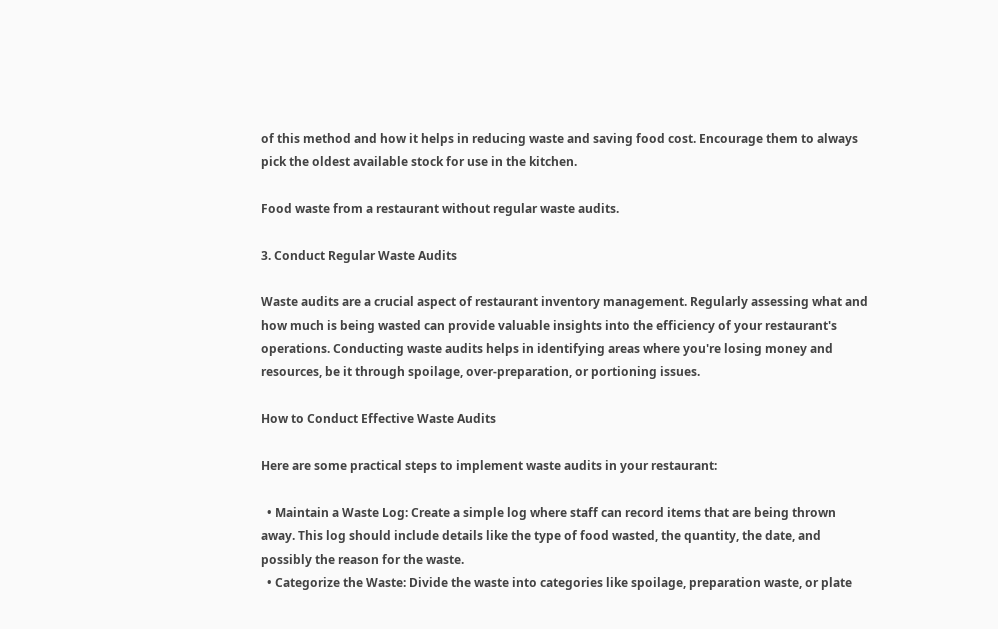of this method and how it helps in reducing waste and saving food cost. Encourage them to always pick the oldest available stock for use in the kitchen.

Food waste from a restaurant without regular waste audits.

3. Conduct Regular Waste Audits

Waste audits are a crucial aspect of restaurant inventory management. Regularly assessing what and how much is being wasted can provide valuable insights into the efficiency of your restaurant's operations. Conducting waste audits helps in identifying areas where you're losing money and resources, be it through spoilage, over-preparation, or portioning issues.

How to Conduct Effective Waste Audits

Here are some practical steps to implement waste audits in your restaurant:

  • Maintain a Waste Log: Create a simple log where staff can record items that are being thrown away. This log should include details like the type of food wasted, the quantity, the date, and possibly the reason for the waste.
  • Categorize the Waste: Divide the waste into categories like spoilage, preparation waste, or plate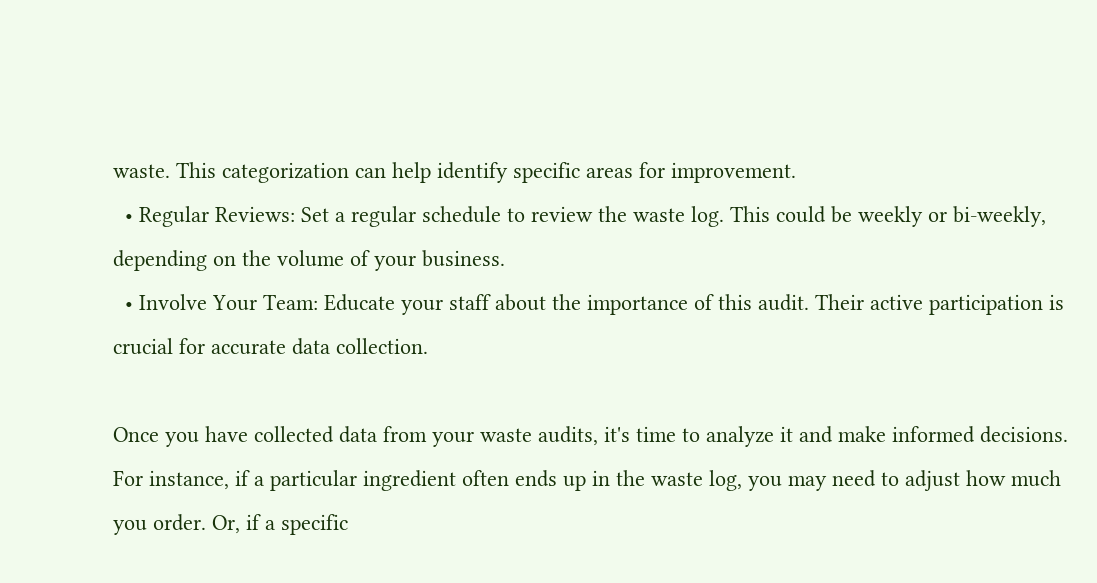waste. This categorization can help identify specific areas for improvement.
  • Regular Reviews: Set a regular schedule to review the waste log. This could be weekly or bi-weekly, depending on the volume of your business.
  • Involve Your Team: Educate your staff about the importance of this audit. Their active participation is crucial for accurate data collection.

Once you have collected data from your waste audits, it's time to analyze it and make informed decisions. For instance, if a particular ingredient often ends up in the waste log, you may need to adjust how much you order. Or, if a specific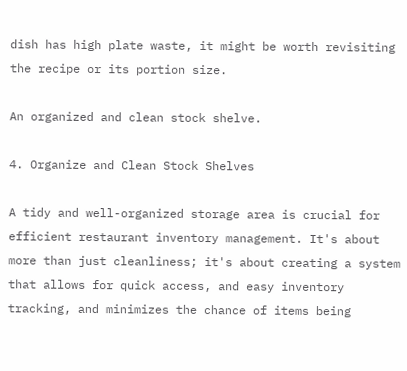dish has high plate waste, it might be worth revisiting the recipe or its portion size.

An organized and clean stock shelve.

4. Organize and Clean Stock Shelves

A tidy and well-organized storage area is crucial for efficient restaurant inventory management. It's about more than just cleanliness; it's about creating a system that allows for quick access, and easy inventory tracking, and minimizes the chance of items being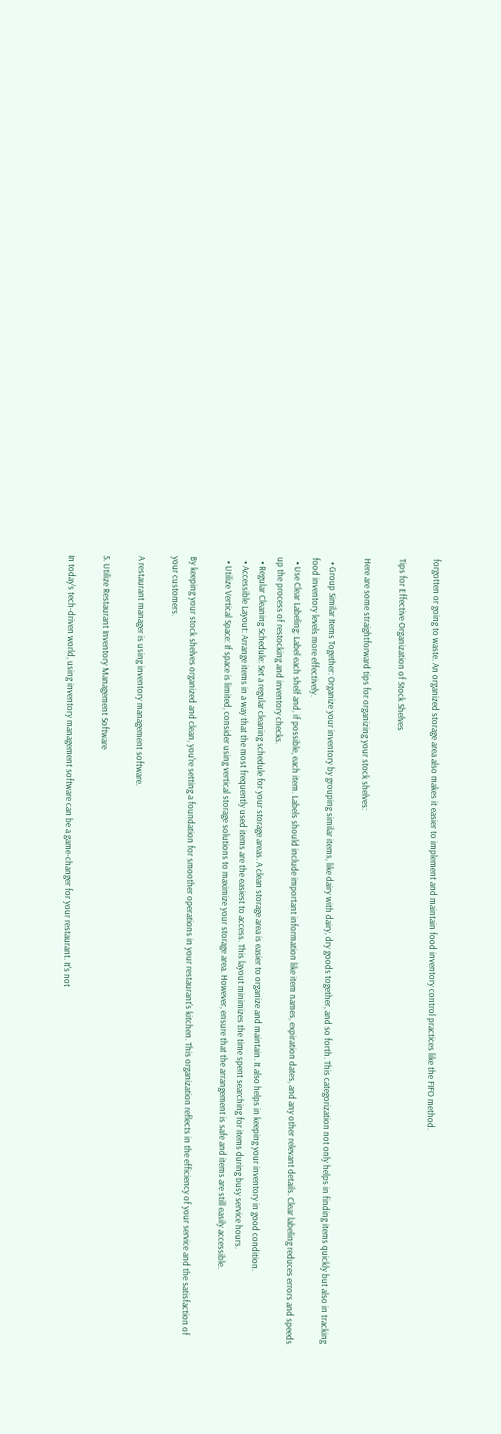forgotten or going to waste. An organized storage area also makes it easier to implement and maintain food inventory control practices like the FIFO method.

Tips for Effective Organization of Stock Shelves

Here are some straightforward tips for organizing your stock shelves:

  • Group Similar Items Together: Organize your inventory by grouping similar items, like dairy with dairy, dry goods together, and so forth. This categorization not only helps in finding items quickly but also in tracking food inventory levels more effectively.
  • Use Clear Labeling: Label each shelf and, if possible, each item. Labels should include important information like item names, expiration dates, and any other relevant details. Clear labeling reduces errors and speeds up the process of restocking and inventory checks.
  • Regular Cleaning Schedule: Set a regular cleaning schedule for your storage areas. A clean storage area is easier to organize and maintain. It also helps in keeping your inventory in good condition.
  • Accessible Layout: Arrange items in a way that the most frequently used items are the easiest to access. This layout minimizes the time spent searching for items during busy service hours.
  • Utilize Vertical Space: If space is limited, consider using vertical storage solutions to maximize your storage area. However, ensure that the arrangement is safe and items are still easily accessible.

By keeping your stock shelves organized and clean, you're setting a foundation for smoother operations in your restaurant's kitchen. This organization reflects in the efficiency of your service and the satisfaction of your customers.

A restaurant manager is using inventory management software.

5. Utilize Restaurant Inventory Management Software

In today's tech-driven world, using inventory management software can be a game-changer for your restaurant. It's not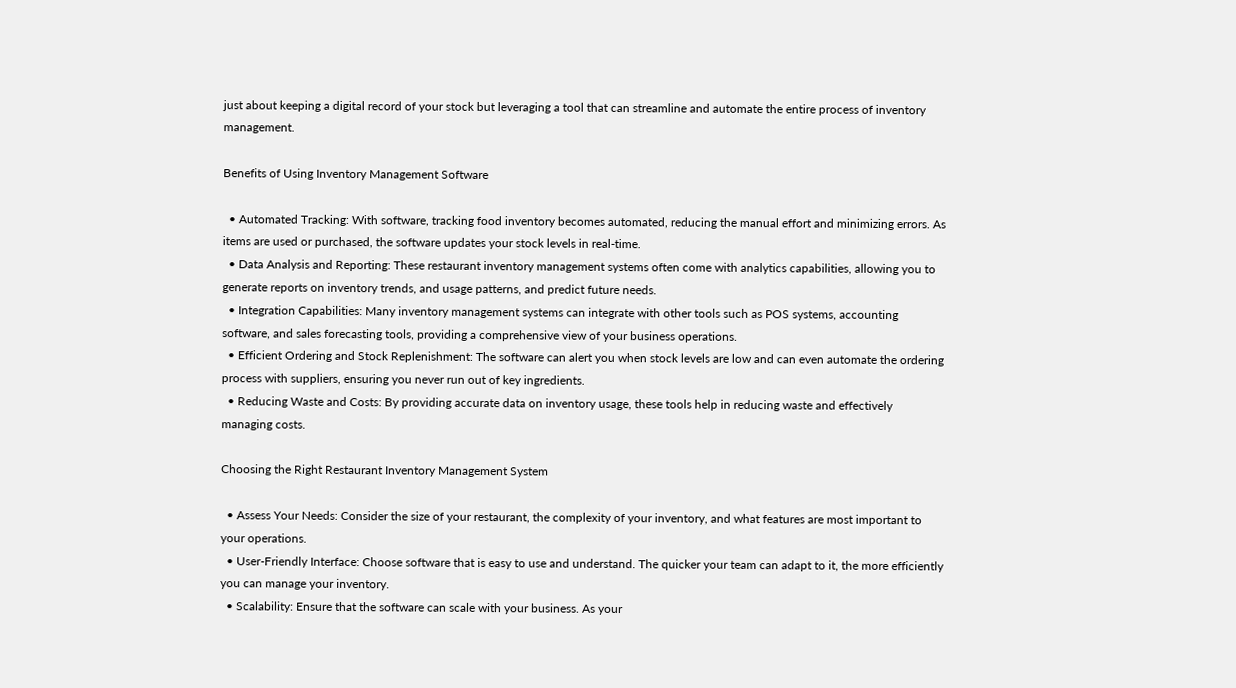just about keeping a digital record of your stock but leveraging a tool that can streamline and automate the entire process of inventory management.

Benefits of Using Inventory Management Software

  • Automated Tracking: With software, tracking food inventory becomes automated, reducing the manual effort and minimizing errors. As items are used or purchased, the software updates your stock levels in real-time.
  • Data Analysis and Reporting: These restaurant inventory management systems often come with analytics capabilities, allowing you to generate reports on inventory trends, and usage patterns, and predict future needs.
  • Integration Capabilities: Many inventory management systems can integrate with other tools such as POS systems, accounting software, and sales forecasting tools, providing a comprehensive view of your business operations.
  • Efficient Ordering and Stock Replenishment: The software can alert you when stock levels are low and can even automate the ordering process with suppliers, ensuring you never run out of key ingredients.
  • Reducing Waste and Costs: By providing accurate data on inventory usage, these tools help in reducing waste and effectively managing costs.

Choosing the Right Restaurant Inventory Management System

  • Assess Your Needs: Consider the size of your restaurant, the complexity of your inventory, and what features are most important to your operations.
  • User-Friendly Interface: Choose software that is easy to use and understand. The quicker your team can adapt to it, the more efficiently you can manage your inventory.
  • Scalability: Ensure that the software can scale with your business. As your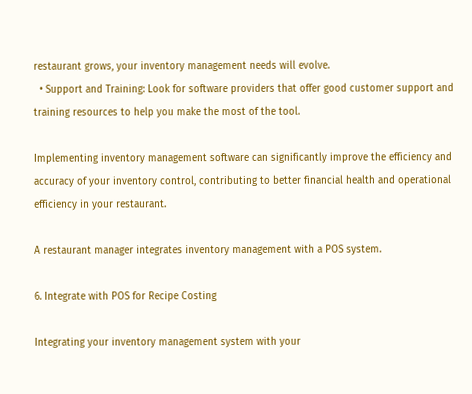restaurant grows, your inventory management needs will evolve.
  • Support and Training: Look for software providers that offer good customer support and training resources to help you make the most of the tool.

Implementing inventory management software can significantly improve the efficiency and accuracy of your inventory control, contributing to better financial health and operational efficiency in your restaurant.

A restaurant manager integrates inventory management with a POS system.

6. Integrate with POS for Recipe Costing

Integrating your inventory management system with your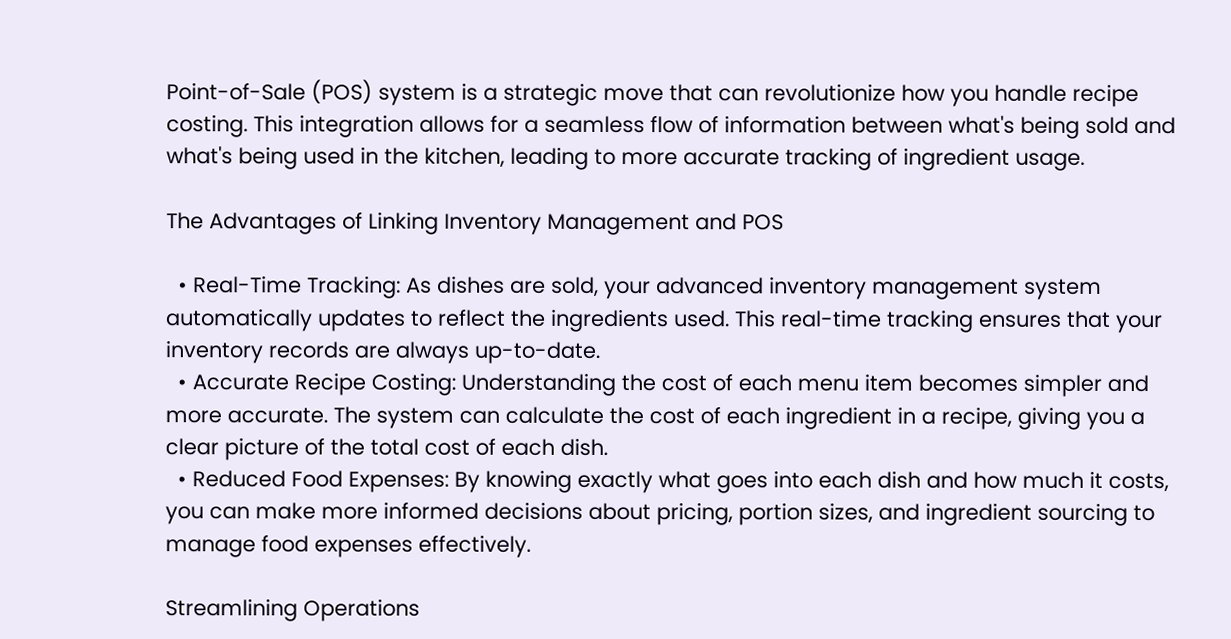Point-of-Sale (POS) system is a strategic move that can revolutionize how you handle recipe costing. This integration allows for a seamless flow of information between what's being sold and what's being used in the kitchen, leading to more accurate tracking of ingredient usage.

The Advantages of Linking Inventory Management and POS

  • Real-Time Tracking: As dishes are sold, your advanced inventory management system automatically updates to reflect the ingredients used. This real-time tracking ensures that your inventory records are always up-to-date.
  • Accurate Recipe Costing: Understanding the cost of each menu item becomes simpler and more accurate. The system can calculate the cost of each ingredient in a recipe, giving you a clear picture of the total cost of each dish.
  • Reduced Food Expenses: By knowing exactly what goes into each dish and how much it costs, you can make more informed decisions about pricing, portion sizes, and ingredient sourcing to manage food expenses effectively.

Streamlining Operations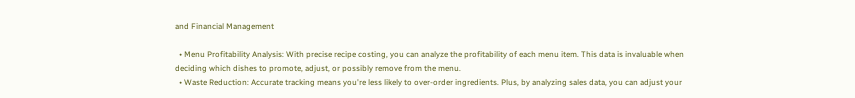and Financial Management

  • Menu Profitability Analysis: With precise recipe costing, you can analyze the profitability of each menu item. This data is invaluable when deciding which dishes to promote, adjust, or possibly remove from the menu.
  • Waste Reduction: Accurate tracking means you're less likely to over-order ingredients. Plus, by analyzing sales data, you can adjust your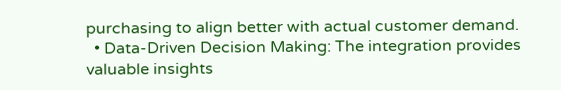purchasing to align better with actual customer demand.
  • Data-Driven Decision Making: The integration provides valuable insights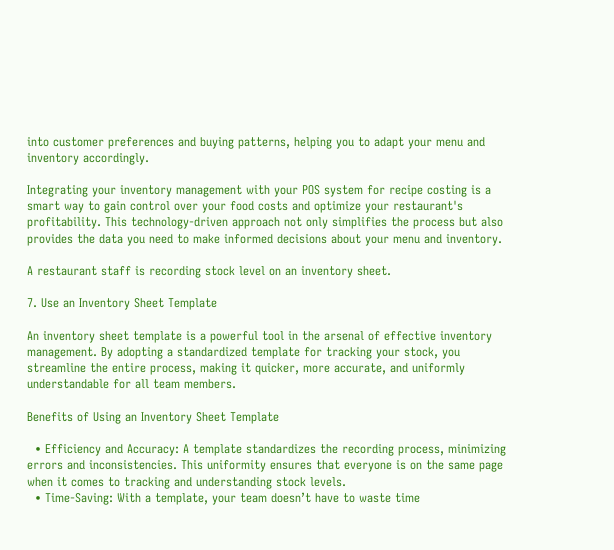into customer preferences and buying patterns, helping you to adapt your menu and inventory accordingly.

Integrating your inventory management with your POS system for recipe costing is a smart way to gain control over your food costs and optimize your restaurant's profitability. This technology-driven approach not only simplifies the process but also provides the data you need to make informed decisions about your menu and inventory.

A restaurant staff is recording stock level on an inventory sheet.

7. Use an Inventory Sheet Template

An inventory sheet template is a powerful tool in the arsenal of effective inventory management. By adopting a standardized template for tracking your stock, you streamline the entire process, making it quicker, more accurate, and uniformly understandable for all team members.

Benefits of Using an Inventory Sheet Template

  • Efficiency and Accuracy: A template standardizes the recording process, minimizing errors and inconsistencies. This uniformity ensures that everyone is on the same page when it comes to tracking and understanding stock levels.
  • Time-Saving: With a template, your team doesn’t have to waste time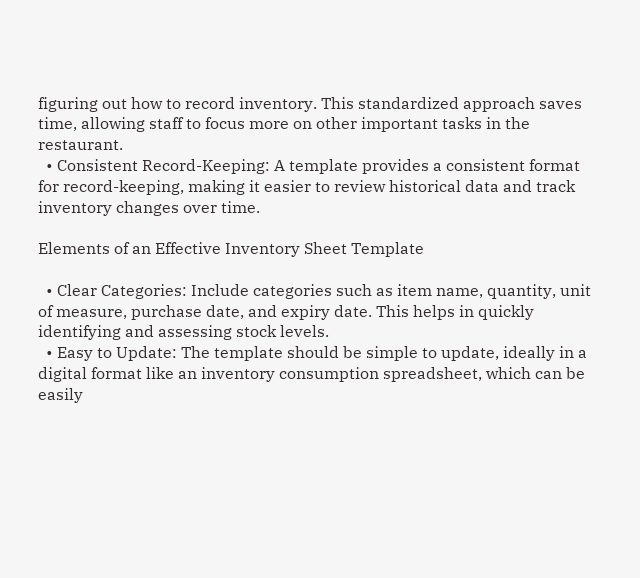figuring out how to record inventory. This standardized approach saves time, allowing staff to focus more on other important tasks in the restaurant.
  • Consistent Record-Keeping: A template provides a consistent format for record-keeping, making it easier to review historical data and track inventory changes over time.

Elements of an Effective Inventory Sheet Template

  • Clear Categories: Include categories such as item name, quantity, unit of measure, purchase date, and expiry date. This helps in quickly identifying and assessing stock levels.
  • Easy to Update: The template should be simple to update, ideally in a digital format like an inventory consumption spreadsheet, which can be easily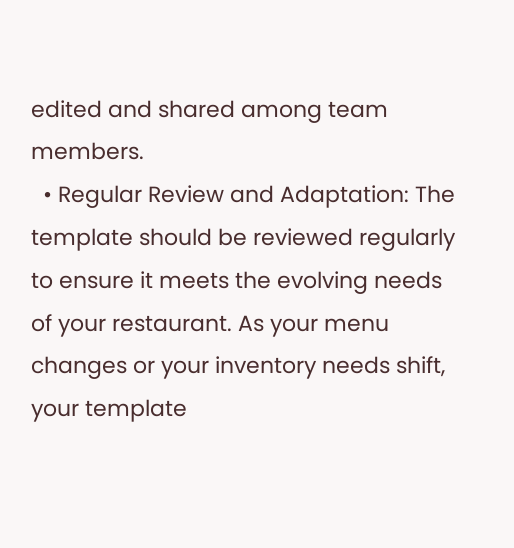edited and shared among team members.
  • Regular Review and Adaptation: The template should be reviewed regularly to ensure it meets the evolving needs of your restaurant. As your menu changes or your inventory needs shift, your template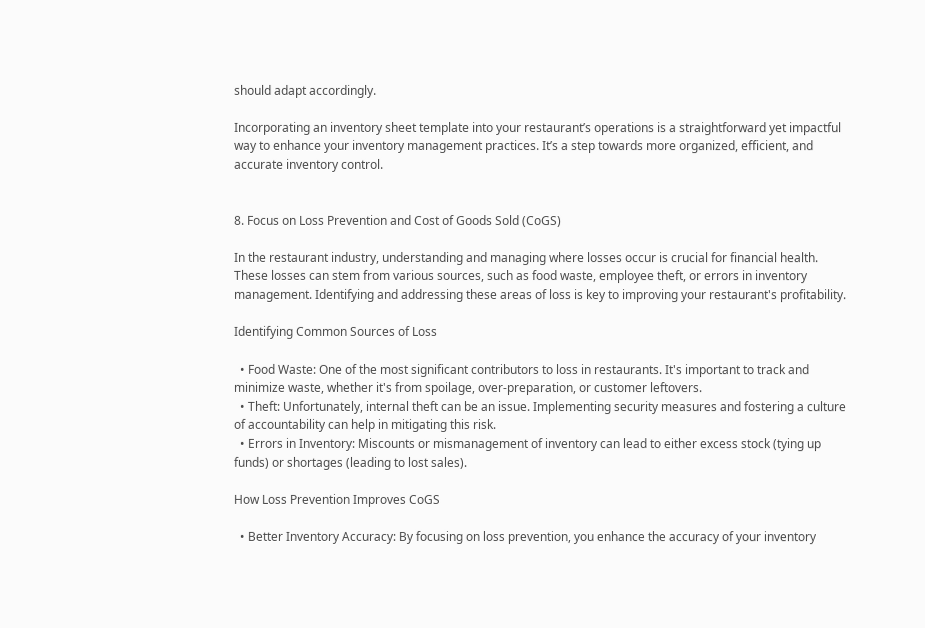should adapt accordingly.

Incorporating an inventory sheet template into your restaurant’s operations is a straightforward yet impactful way to enhance your inventory management practices. It’s a step towards more organized, efficient, and accurate inventory control.


8. Focus on Loss Prevention and Cost of Goods Sold (CoGS)

In the restaurant industry, understanding and managing where losses occur is crucial for financial health. These losses can stem from various sources, such as food waste, employee theft, or errors in inventory management. Identifying and addressing these areas of loss is key to improving your restaurant's profitability.

Identifying Common Sources of Loss

  • Food Waste: One of the most significant contributors to loss in restaurants. It's important to track and minimize waste, whether it's from spoilage, over-preparation, or customer leftovers.
  • Theft: Unfortunately, internal theft can be an issue. Implementing security measures and fostering a culture of accountability can help in mitigating this risk.
  • Errors in Inventory: Miscounts or mismanagement of inventory can lead to either excess stock (tying up funds) or shortages (leading to lost sales).

How Loss Prevention Improves CoGS

  • Better Inventory Accuracy: By focusing on loss prevention, you enhance the accuracy of your inventory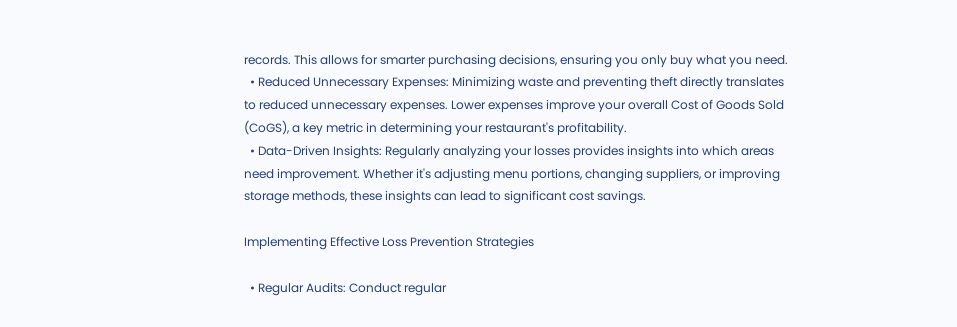records. This allows for smarter purchasing decisions, ensuring you only buy what you need.
  • Reduced Unnecessary Expenses: Minimizing waste and preventing theft directly translates to reduced unnecessary expenses. Lower expenses improve your overall Cost of Goods Sold (CoGS), a key metric in determining your restaurant's profitability.
  • Data-Driven Insights: Regularly analyzing your losses provides insights into which areas need improvement. Whether it's adjusting menu portions, changing suppliers, or improving storage methods, these insights can lead to significant cost savings.

Implementing Effective Loss Prevention Strategies

  • Regular Audits: Conduct regular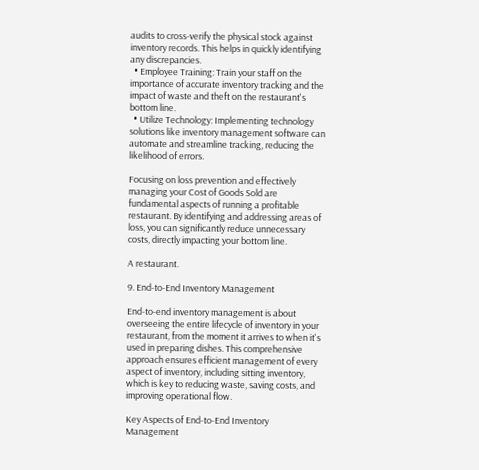audits to cross-verify the physical stock against inventory records. This helps in quickly identifying any discrepancies.
  • Employee Training: Train your staff on the importance of accurate inventory tracking and the impact of waste and theft on the restaurant's bottom line.
  • Utilize Technology: Implementing technology solutions like inventory management software can automate and streamline tracking, reducing the likelihood of errors.

Focusing on loss prevention and effectively managing your Cost of Goods Sold are fundamental aspects of running a profitable restaurant. By identifying and addressing areas of loss, you can significantly reduce unnecessary costs, directly impacting your bottom line.

A restaurant.

9. End-to-End Inventory Management

End-to-end inventory management is about overseeing the entire lifecycle of inventory in your restaurant, from the moment it arrives to when it's used in preparing dishes. This comprehensive approach ensures efficient management of every aspect of inventory, including sitting inventory, which is key to reducing waste, saving costs, and improving operational flow.

Key Aspects of End-to-End Inventory Management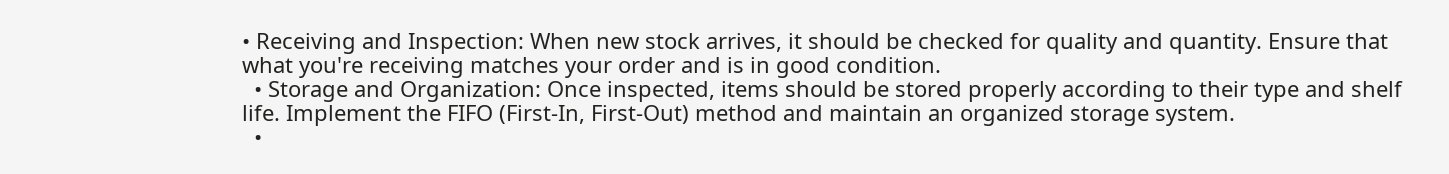• Receiving and Inspection: When new stock arrives, it should be checked for quality and quantity. Ensure that what you're receiving matches your order and is in good condition.
  • Storage and Organization: Once inspected, items should be stored properly according to their type and shelf life. Implement the FIFO (First-In, First-Out) method and maintain an organized storage system.
  •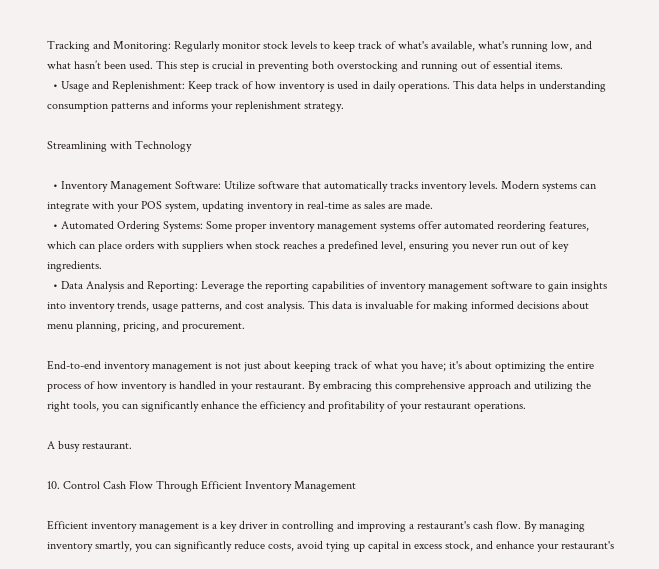Tracking and Monitoring: Regularly monitor stock levels to keep track of what's available, what's running low, and what hasn’t been used. This step is crucial in preventing both overstocking and running out of essential items.
  • Usage and Replenishment: Keep track of how inventory is used in daily operations. This data helps in understanding consumption patterns and informs your replenishment strategy.

Streamlining with Technology

  • Inventory Management Software: Utilize software that automatically tracks inventory levels. Modern systems can integrate with your POS system, updating inventory in real-time as sales are made.
  • Automated Ordering Systems: Some proper inventory management systems offer automated reordering features, which can place orders with suppliers when stock reaches a predefined level, ensuring you never run out of key ingredients.
  • Data Analysis and Reporting: Leverage the reporting capabilities of inventory management software to gain insights into inventory trends, usage patterns, and cost analysis. This data is invaluable for making informed decisions about menu planning, pricing, and procurement.

End-to-end inventory management is not just about keeping track of what you have; it's about optimizing the entire process of how inventory is handled in your restaurant. By embracing this comprehensive approach and utilizing the right tools, you can significantly enhance the efficiency and profitability of your restaurant operations.

A busy restaurant.

10. Control Cash Flow Through Efficient Inventory Management

Efficient inventory management is a key driver in controlling and improving a restaurant's cash flow. By managing inventory smartly, you can significantly reduce costs, avoid tying up capital in excess stock, and enhance your restaurant's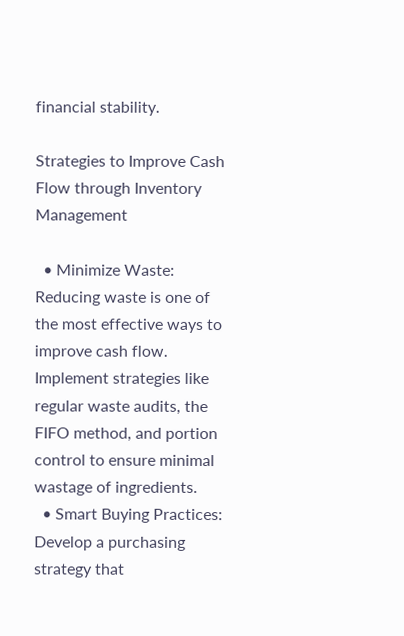financial stability.

Strategies to Improve Cash Flow through Inventory Management

  • Minimize Waste: Reducing waste is one of the most effective ways to improve cash flow. Implement strategies like regular waste audits, the FIFO method, and portion control to ensure minimal wastage of ingredients.
  • Smart Buying Practices: Develop a purchasing strategy that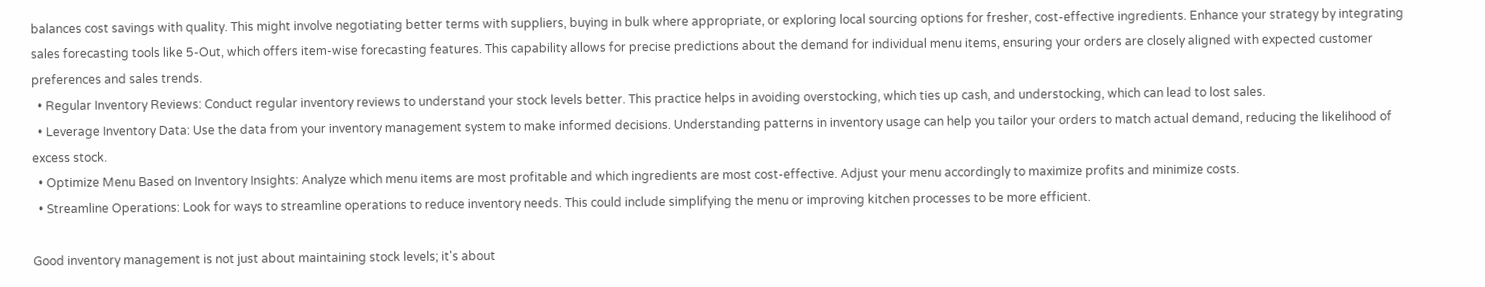balances cost savings with quality. This might involve negotiating better terms with suppliers, buying in bulk where appropriate, or exploring local sourcing options for fresher, cost-effective ingredients. Enhance your strategy by integrating sales forecasting tools like 5-Out, which offers item-wise forecasting features. This capability allows for precise predictions about the demand for individual menu items, ensuring your orders are closely aligned with expected customer preferences and sales trends.
  • Regular Inventory Reviews: Conduct regular inventory reviews to understand your stock levels better. This practice helps in avoiding overstocking, which ties up cash, and understocking, which can lead to lost sales.
  • Leverage Inventory Data: Use the data from your inventory management system to make informed decisions. Understanding patterns in inventory usage can help you tailor your orders to match actual demand, reducing the likelihood of excess stock.
  • Optimize Menu Based on Inventory Insights: Analyze which menu items are most profitable and which ingredients are most cost-effective. Adjust your menu accordingly to maximize profits and minimize costs.
  • Streamline Operations: Look for ways to streamline operations to reduce inventory needs. This could include simplifying the menu or improving kitchen processes to be more efficient.

Good inventory management is not just about maintaining stock levels; it's about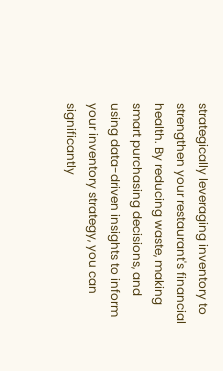strategically leveraging inventory to strengthen your restaurant's financial health. By reducing waste, making smart purchasing decisions, and using data-driven insights to inform your inventory strategy, you can significantly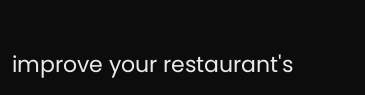improve your restaurant's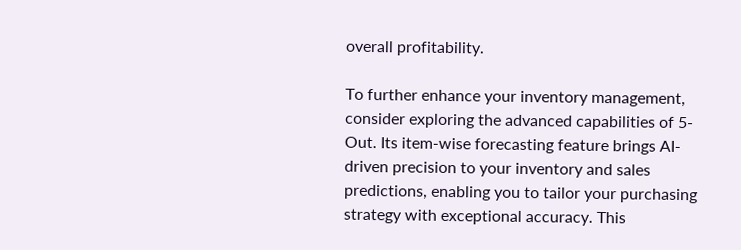overall profitability.

To further enhance your inventory management, consider exploring the advanced capabilities of 5-Out. Its item-wise forecasting feature brings AI-driven precision to your inventory and sales predictions, enabling you to tailor your purchasing strategy with exceptional accuracy. This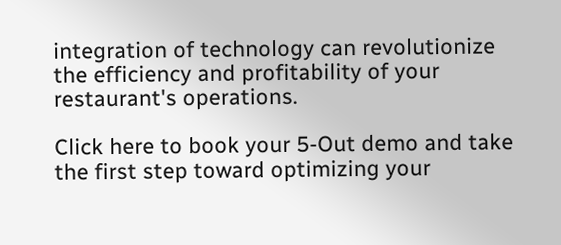integration of technology can revolutionize the efficiency and profitability of your restaurant's operations.

Click here to book your 5-Out demo and take the first step toward optimizing your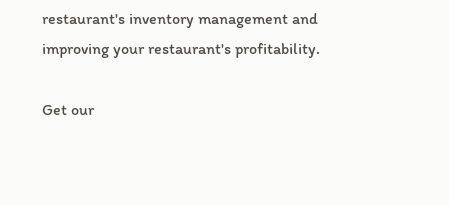restaurant's inventory management and improving your restaurant's profitability.

Get our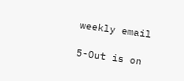weekly email

5-Out is on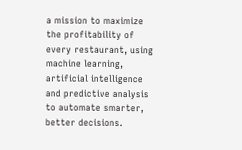a mission to maximize the profitability of every restaurant, using machine learning, artificial intelligence and predictive analysis to automate smarter, better decisions.